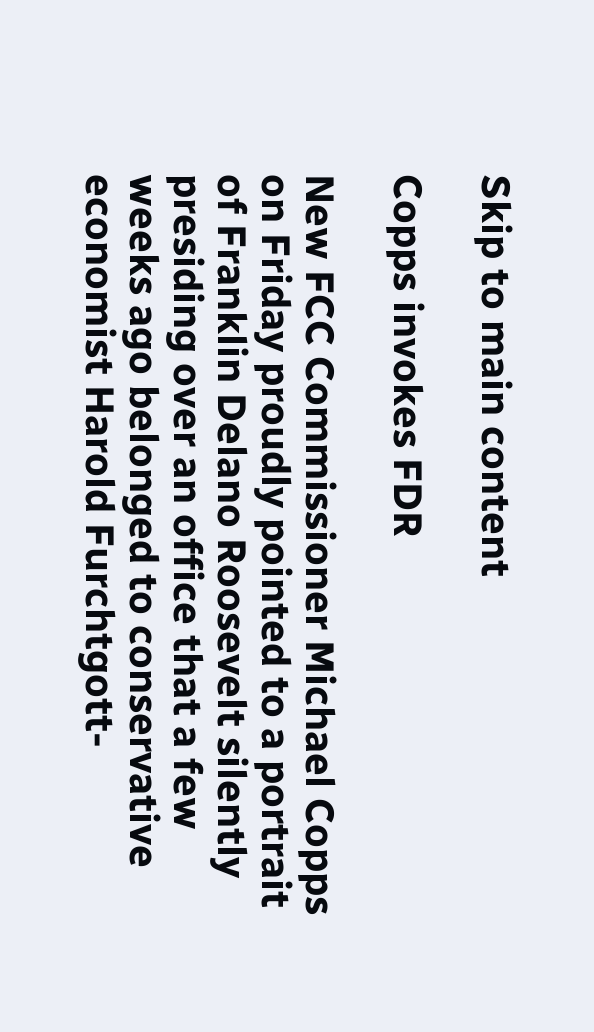Skip to main content

Copps invokes FDR

New FCC Commissioner Michael Copps on Friday proudly pointed to a portrait of Franklin Delano Roosevelt silently presiding over an office that a few weeks ago belonged to conservative economist Harold Furchtgott-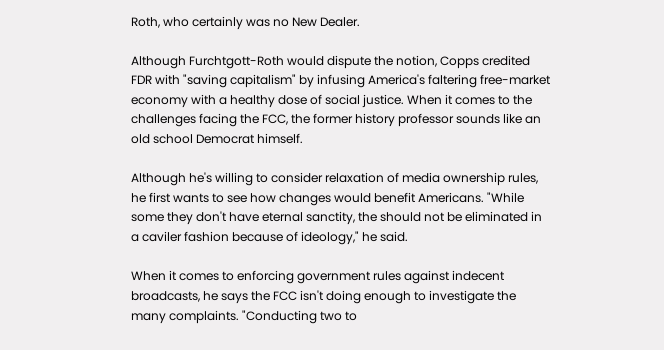Roth, who certainly was no New Dealer.

Although Furchtgott-Roth would dispute the notion, Copps credited FDR with "saving capitalism" by infusing America's faltering free-market economy with a healthy dose of social justice. When it comes to the challenges facing the FCC, the former history professor sounds like an old school Democrat himself.

Although he's willing to consider relaxation of media ownership rules, he first wants to see how changes would benefit Americans. "While some they don't have eternal sanctity, the should not be eliminated in a caviler fashion because of ideology," he said.

When it comes to enforcing government rules against indecent broadcasts, he says the FCC isn't doing enough to investigate the many complaints. "Conducting two to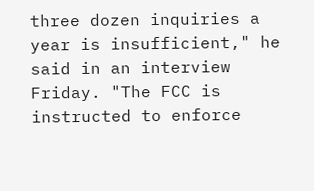three dozen inquiries a year is insufficient," he said in an interview Friday. "The FCC is instructed to enforce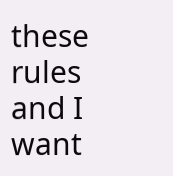these rules and I want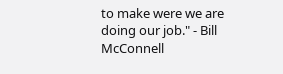to make were we are doing our job." - Bill McConnell